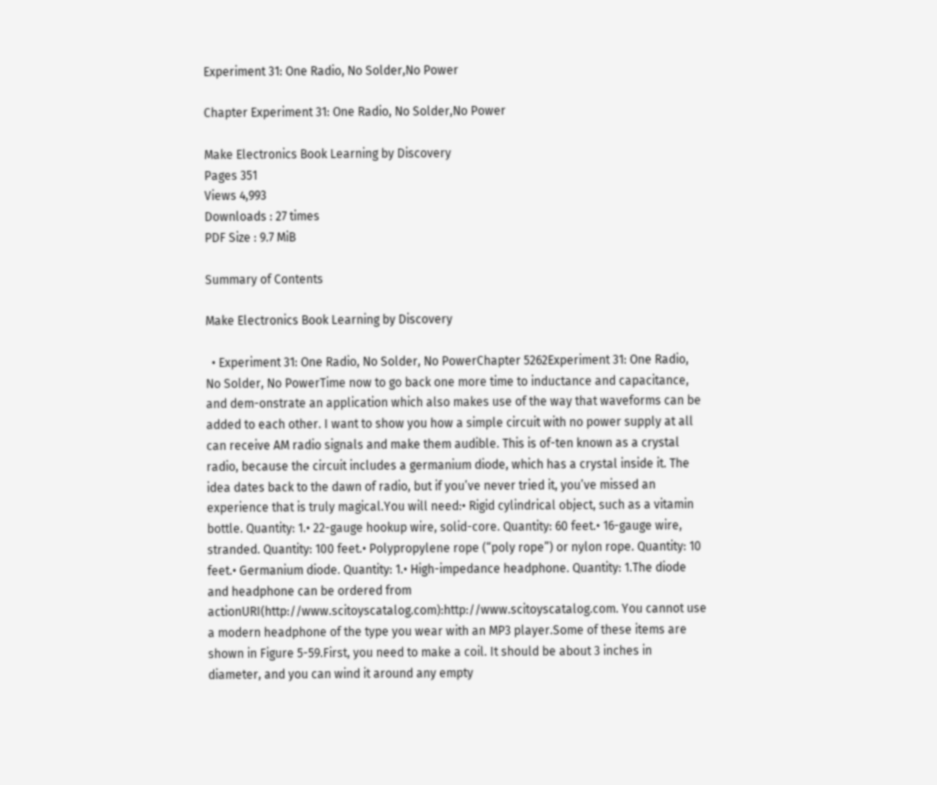Experiment 31: One Radio, No Solder,No Power

Chapter Experiment 31: One Radio, No Solder,No Power

Make Electronics Book Learning by Discovery
Pages 351
Views 4,993
Downloads : 27 times
PDF Size : 9.7 MiB

Summary of Contents

Make Electronics Book Learning by Discovery

  • Experiment 31: One Radio, No Solder, No PowerChapter 5262Experiment 31: One Radio, No Solder, No PowerTime now to go back one more time to inductance and capacitance, and dem-onstrate an application which also makes use of the way that waveforms can be added to each other. I want to show you how a simple circuit with no power supply at all can receive AM radio signals and make them audible. This is of-ten known as a crystal radio, because the circuit includes a germanium diode, which has a crystal inside it. The idea dates back to the dawn of radio, but if you’ve never tried it, you’ve missed an experience that is truly magical.You will need:• Rigid cylindrical object, such as a vitamin bottle. Quantity: 1.• 22-gauge hookup wire, solid-core. Quantity: 60 feet.• 16-gauge wire, stranded. Quantity: 100 feet.• Polypropylene rope (“poly rope”) or nylon rope. Quantity: 10 feet.• Germanium diode. Quantity: 1.• High-impedance headphone. Quantity: 1.The diode and headphone can be ordered from actionURI(http://www.scitoyscatalog.com):http://www.scitoyscatalog.com. You cannot use a modern headphone of the type you wear with an MP3 player.Some of these items are shown in Figure 5-59.First, you need to make a coil. It should be about 3 inches in diameter, and you can wind it around any empty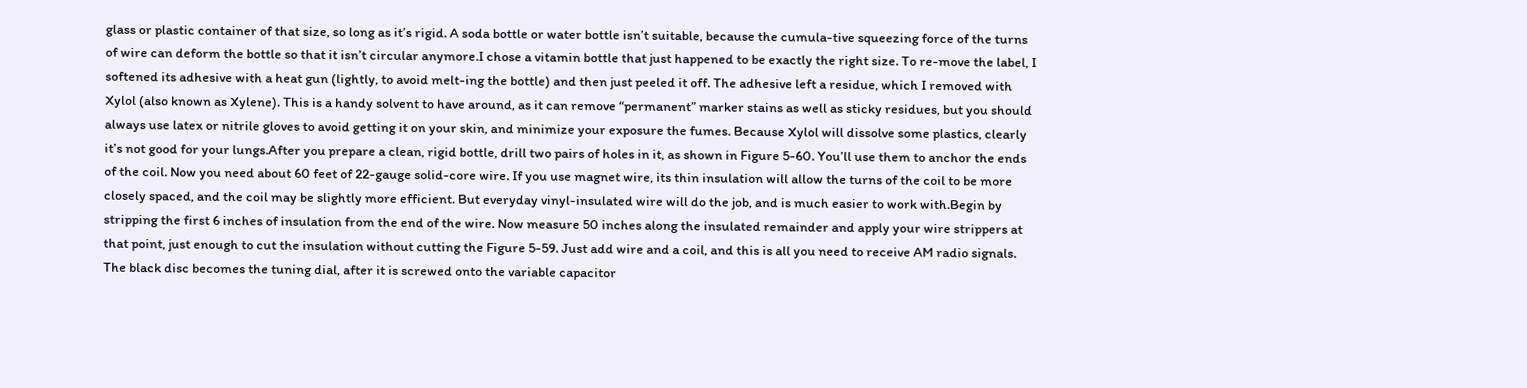glass or plastic container of that size, so long as it’s rigid. A soda bottle or water bottle isn’t suitable, because the cumula-tive squeezing force of the turns of wire can deform the bottle so that it isn’t circular anymore.I chose a vitamin bottle that just happened to be exactly the right size. To re-move the label, I softened its adhesive with a heat gun (lightly, to avoid melt-ing the bottle) and then just peeled it off. The adhesive left a residue, which I removed with Xylol (also known as Xylene). This is a handy solvent to have around, as it can remove “permanent” marker stains as well as sticky residues, but you should always use latex or nitrile gloves to avoid getting it on your skin, and minimize your exposure the fumes. Because Xylol will dissolve some plastics, clearly it’s not good for your lungs.After you prepare a clean, rigid bottle, drill two pairs of holes in it, as shown in Figure 5-60. You’ll use them to anchor the ends of the coil. Now you need about 60 feet of 22-gauge solid-core wire. If you use magnet wire, its thin insulation will allow the turns of the coil to be more closely spaced, and the coil may be slightly more efficient. But everyday vinyl-insulated wire will do the job, and is much easier to work with.Begin by stripping the first 6 inches of insulation from the end of the wire. Now measure 50 inches along the insulated remainder and apply your wire strippers at that point, just enough to cut the insulation without cutting the Figure 5-59. Just add wire and a coil, and this is all you need to receive AM radio signals. The black disc becomes the tuning dial, after it is screwed onto the variable capacitor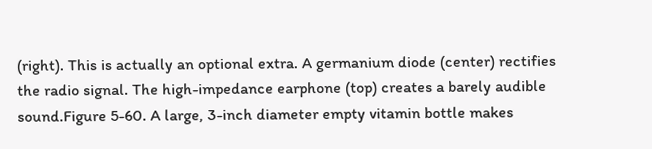(right). This is actually an optional extra. A germanium diode (center) rectifies the radio signal. The high-impedance earphone (top) creates a barely audible sound.Figure 5-60. A large, 3-inch diameter empty vitamin bottle makes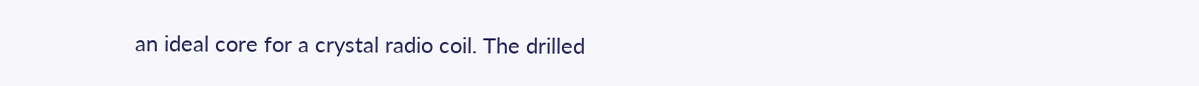an ideal core for a crystal radio coil. The drilled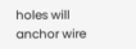holes will anchor wire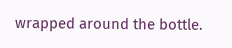wrapped around the bottle.